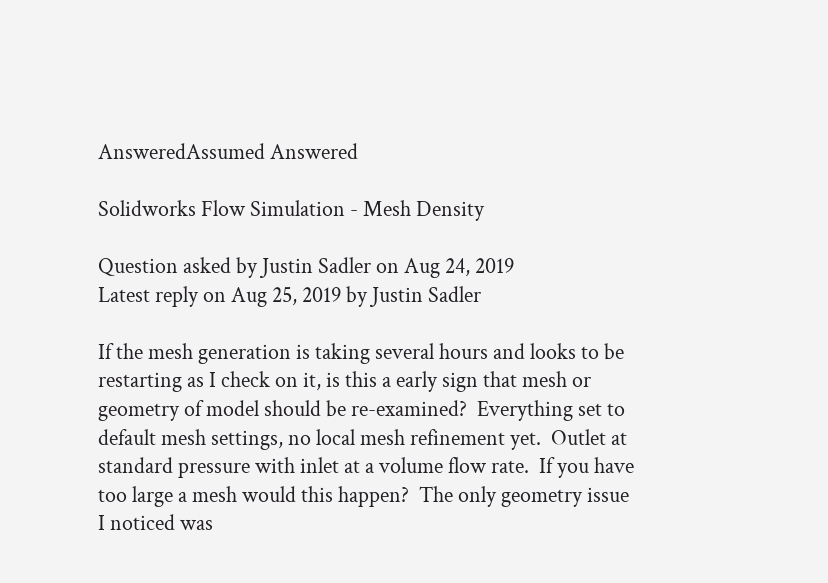AnsweredAssumed Answered

Solidworks Flow Simulation - Mesh Density

Question asked by Justin Sadler on Aug 24, 2019
Latest reply on Aug 25, 2019 by Justin Sadler

If the mesh generation is taking several hours and looks to be restarting as I check on it, is this a early sign that mesh or geometry of model should be re-examined?  Everything set to default mesh settings, no local mesh refinement yet.  Outlet at standard pressure with inlet at a volume flow rate.  If you have too large a mesh would this happen?  The only geometry issue I noticed was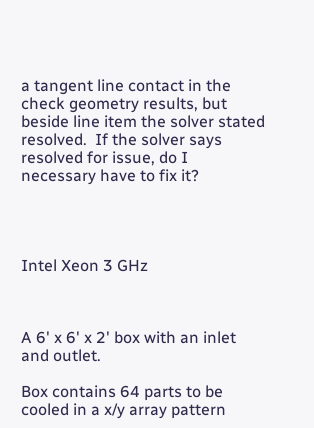a tangent line contact in the check geometry results, but beside line item the solver stated resolved.  If the solver says resolved for issue, do I necessary have to fix it?




Intel Xeon 3 GHz



A 6' x 6' x 2' box with an inlet and outlet.

Box contains 64 parts to be cooled in a x/y array pattern